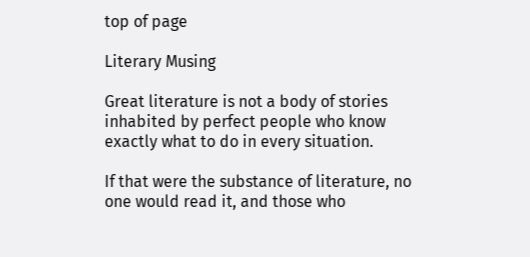top of page

Literary Musing

Great literature is not a body of stories inhabited by perfect people who know exactly what to do in every situation.

If that were the substance of literature, no one would read it, and those who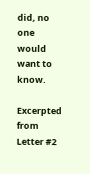did, no one would want to know.

Excerpted from Letter #2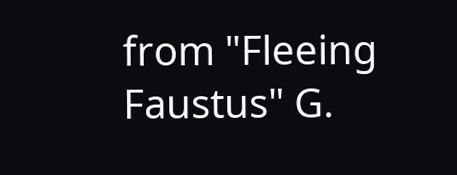from "Fleeing Faustus" G.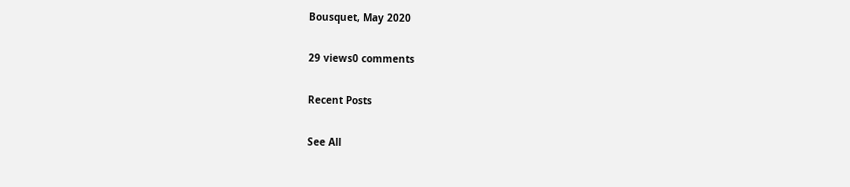Bousquet, May 2020

29 views0 comments

Recent Posts

See All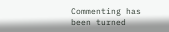Commenting has been turned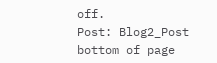off.
Post: Blog2_Post
bottom of page